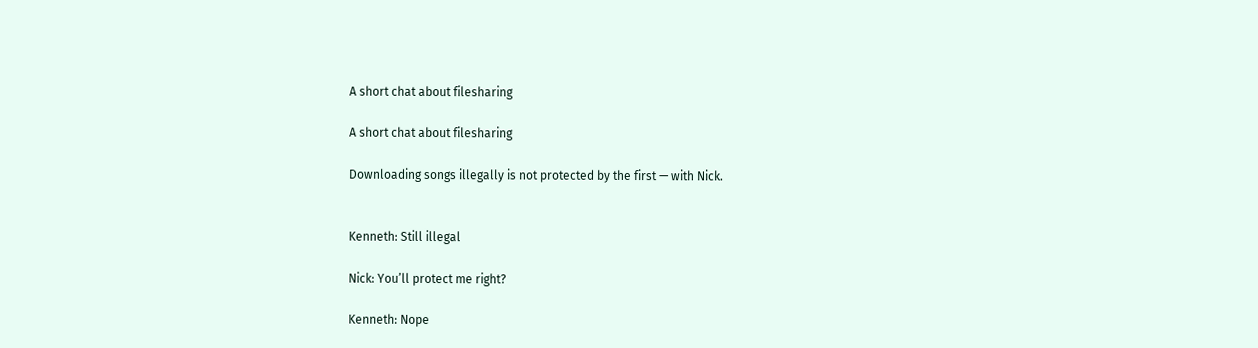A short chat about filesharing

A short chat about filesharing

Downloading songs illegally is not protected by the first — with Nick.


Kenneth: Still illegal

Nick: You’ll protect me right?

Kenneth: Nope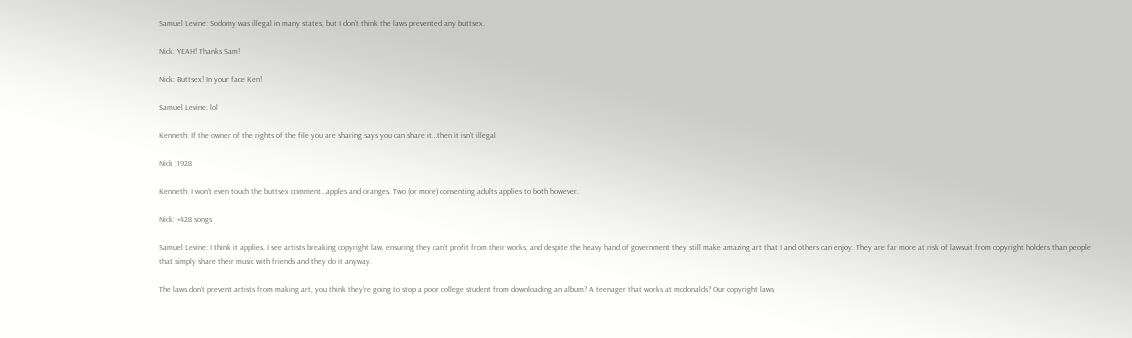Samuel Levine: Sodomy was illegal in many states, but I don’t think the laws prevented any buttsex.

Nick: YEAH! Thanks Sam!

Nick: Buttsex! In your face Ken!

Samuel Levine: lol

Kenneth: If the owner of the rights of the file you are sharing says you can share it…then it isn’t illegal

Nick :1928

Kenneth: I won’t even touch the buttsex comment…apples and oranges. Two (or more) consenting adults applies to both however.

Nick: +428 songs

Samuel Levine: I think it applies. I see artists breaking copyright law, ensuring they can’t profit from their works, and despite the heavy hand of government they still make amazing art that I and others can enjoy. They are far more at risk of lawsuit from copyright holders than people that simply share their music with friends and they do it anyway.

The laws don’t prevent artists from making art, you think they’re going to stop a poor college student from downloading an album? A teenager that works at mcdonalds? Our copyright laws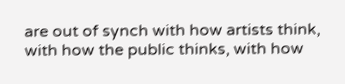are out of synch with how artists think, with how the public thinks, with how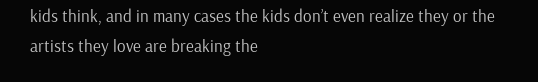kids think, and in many cases the kids don’t even realize they or the artists they love are breaking the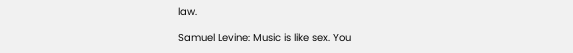law.

Samuel Levine: Music is like sex. You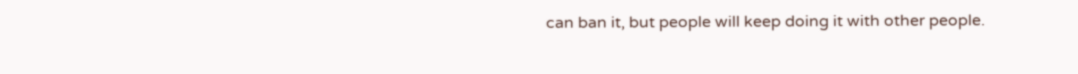can ban it, but people will keep doing it with other people.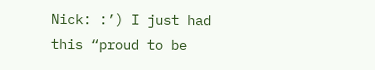Nick: :’) I just had this “proud to be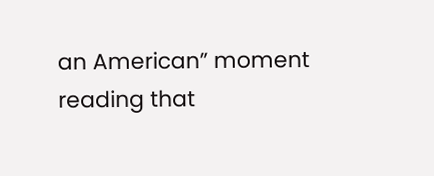an American” moment reading that